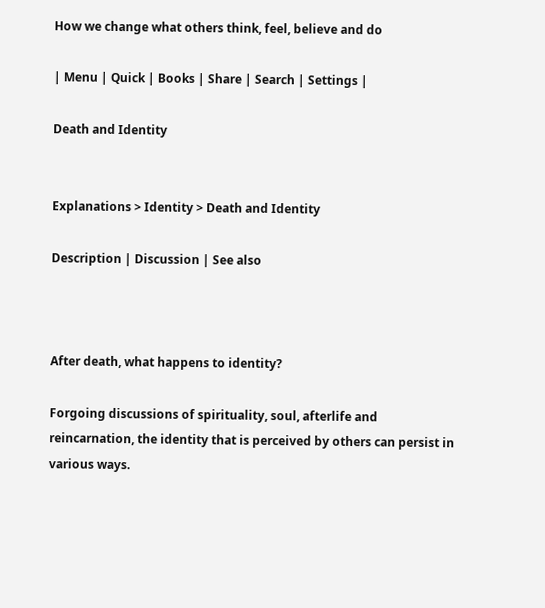How we change what others think, feel, believe and do

| Menu | Quick | Books | Share | Search | Settings |

Death and Identity


Explanations > Identity > Death and Identity

Description | Discussion | See also



After death, what happens to identity?

Forgoing discussions of spirituality, soul, afterlife and reincarnation, the identity that is perceived by others can persist in various ways.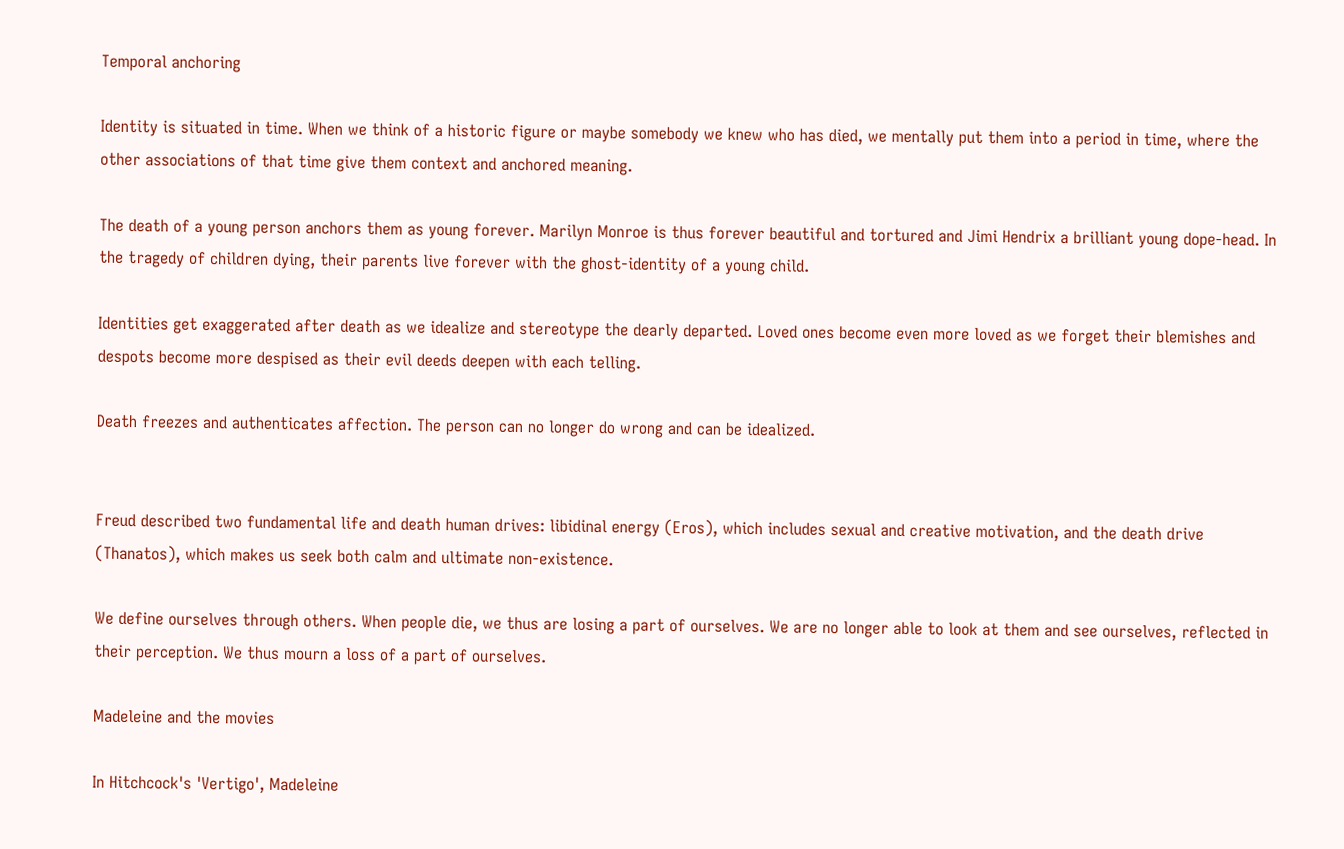Temporal anchoring

Identity is situated in time. When we think of a historic figure or maybe somebody we knew who has died, we mentally put them into a period in time, where the other associations of that time give them context and anchored meaning.

The death of a young person anchors them as young forever. Marilyn Monroe is thus forever beautiful and tortured and Jimi Hendrix a brilliant young dope-head. In the tragedy of children dying, their parents live forever with the ghost-identity of a young child.

Identities get exaggerated after death as we idealize and stereotype the dearly departed. Loved ones become even more loved as we forget their blemishes and despots become more despised as their evil deeds deepen with each telling.

Death freezes and authenticates affection. The person can no longer do wrong and can be idealized.


Freud described two fundamental life and death human drives: libidinal energy (Eros), which includes sexual and creative motivation, and the death drive (Thanatos), which makes us seek both calm and ultimate non-existence.

We define ourselves through others. When people die, we thus are losing a part of ourselves. We are no longer able to look at them and see ourselves, reflected in their perception. We thus mourn a loss of a part of ourselves.

Madeleine and the movies

In Hitchcock's 'Vertigo', Madeleine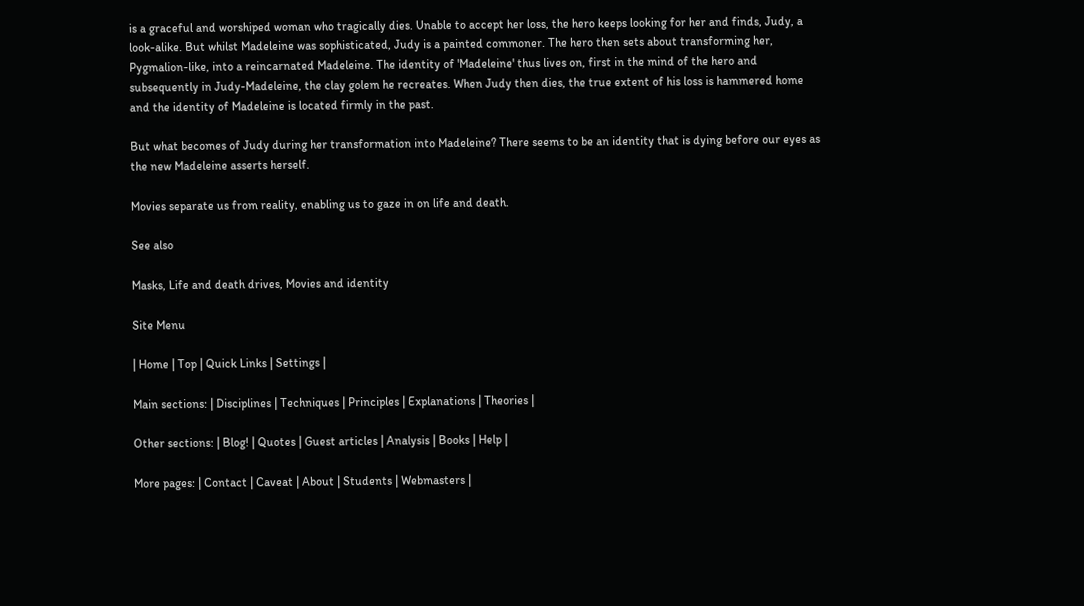is a graceful and worshiped woman who tragically dies. Unable to accept her loss, the hero keeps looking for her and finds, Judy, a look-alike. But whilst Madeleine was sophisticated, Judy is a painted commoner. The hero then sets about transforming her, Pygmalion-like, into a reincarnated Madeleine. The identity of 'Madeleine' thus lives on, first in the mind of the hero and subsequently in Judy-Madeleine, the clay golem he recreates. When Judy then dies, the true extent of his loss is hammered home and the identity of Madeleine is located firmly in the past.

But what becomes of Judy during her transformation into Madeleine? There seems to be an identity that is dying before our eyes as the new Madeleine asserts herself.

Movies separate us from reality, enabling us to gaze in on life and death.

See also

Masks, Life and death drives, Movies and identity

Site Menu

| Home | Top | Quick Links | Settings |

Main sections: | Disciplines | Techniques | Principles | Explanations | Theories |

Other sections: | Blog! | Quotes | Guest articles | Analysis | Books | Help |

More pages: | Contact | Caveat | About | Students | Webmasters |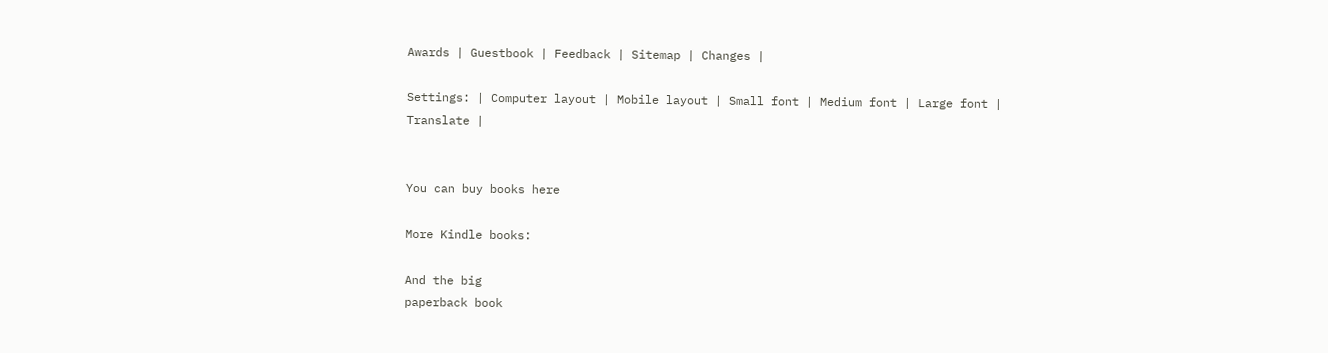Awards | Guestbook | Feedback | Sitemap | Changes |

Settings: | Computer layout | Mobile layout | Small font | Medium font | Large font | Translate |


You can buy books here

More Kindle books:

And the big
paperback book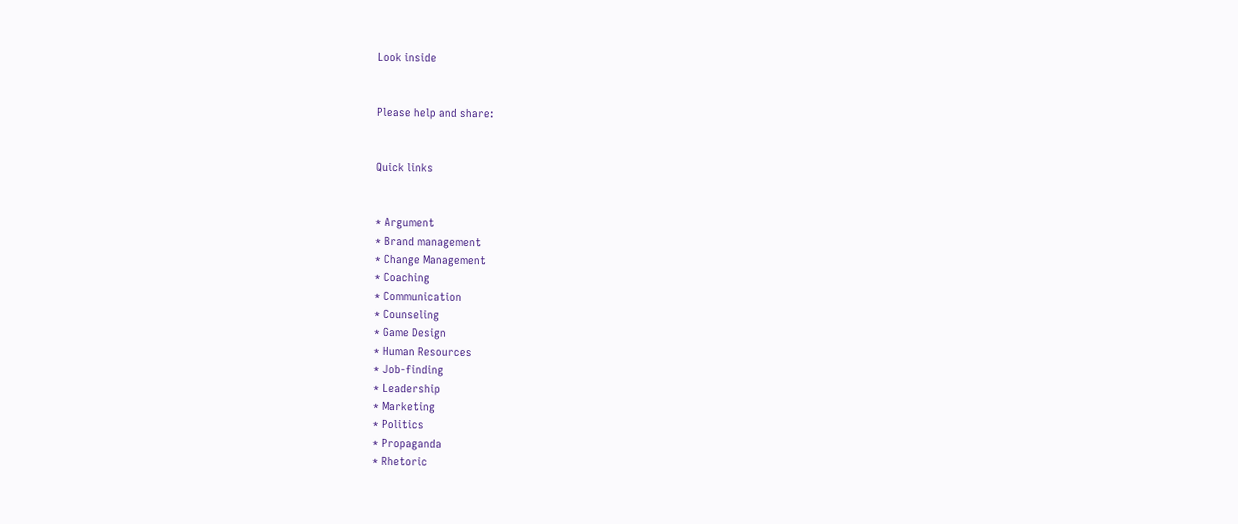Look inside


Please help and share:


Quick links


* Argument
* Brand management
* Change Management
* Coaching
* Communication
* Counseling
* Game Design
* Human Resources
* Job-finding
* Leadership
* Marketing
* Politics
* Propaganda
* Rhetoric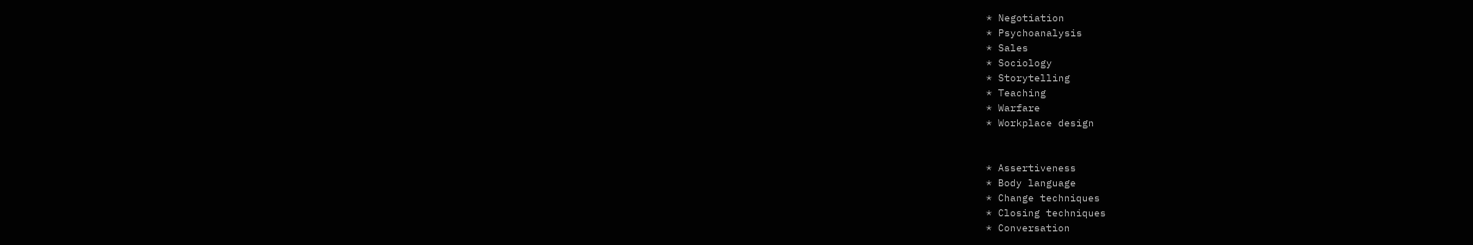* Negotiation
* Psychoanalysis
* Sales
* Sociology
* Storytelling
* Teaching
* Warfare
* Workplace design


* Assertiveness
* Body language
* Change techniques
* Closing techniques
* Conversation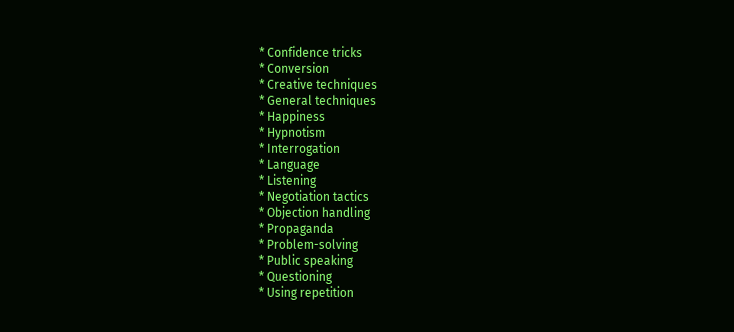* Confidence tricks
* Conversion
* Creative techniques
* General techniques
* Happiness
* Hypnotism
* Interrogation
* Language
* Listening
* Negotiation tactics
* Objection handling
* Propaganda
* Problem-solving
* Public speaking
* Questioning
* Using repetition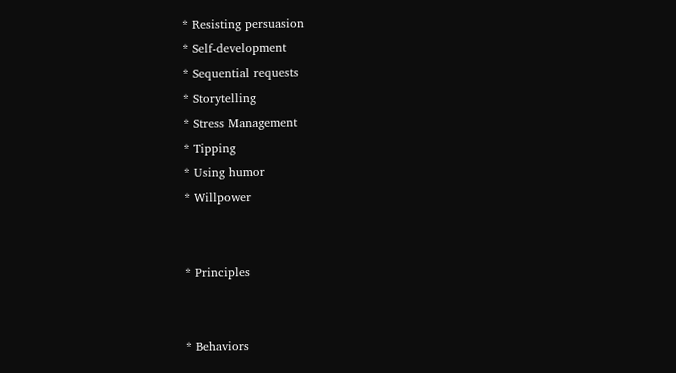* Resisting persuasion
* Self-development
* Sequential requests
* Storytelling
* Stress Management
* Tipping
* Using humor
* Willpower


* Principles


* Behaviors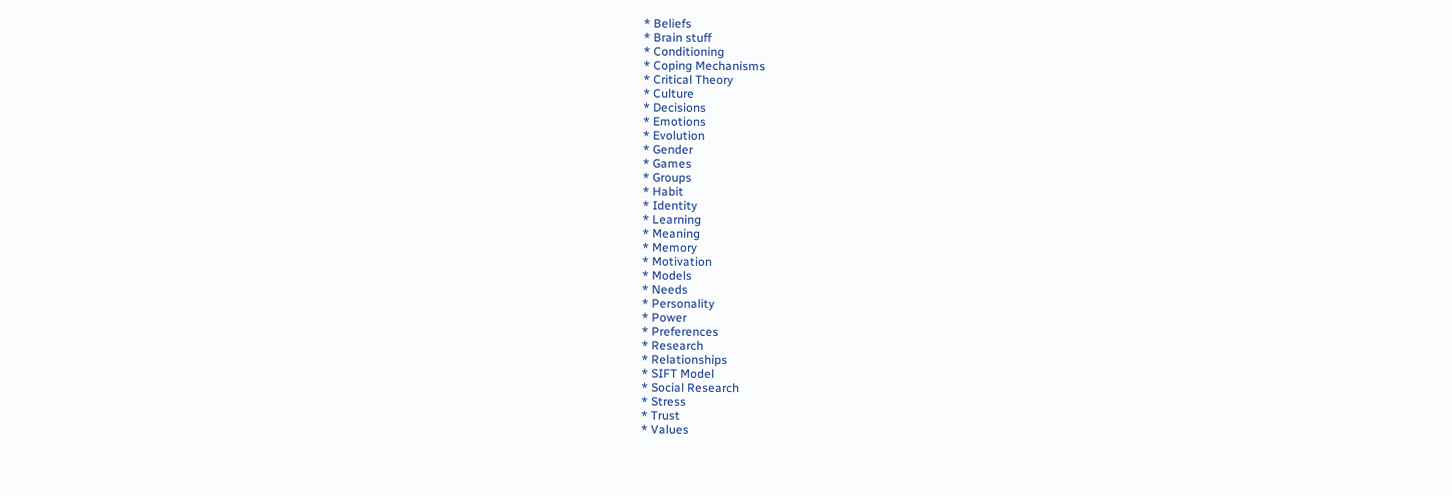* Beliefs
* Brain stuff
* Conditioning
* Coping Mechanisms
* Critical Theory
* Culture
* Decisions
* Emotions
* Evolution
* Gender
* Games
* Groups
* Habit
* Identity
* Learning
* Meaning
* Memory
* Motivation
* Models
* Needs
* Personality
* Power
* Preferences
* Research
* Relationships
* SIFT Model
* Social Research
* Stress
* Trust
* Values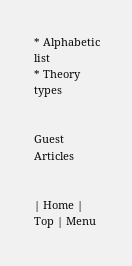* Alphabetic list
* Theory types


Guest Articles


| Home | Top | Menu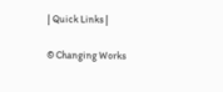| Quick Links |

© Changing Works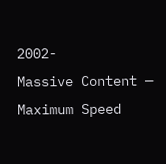2002-
Massive Content — Maximum Speed